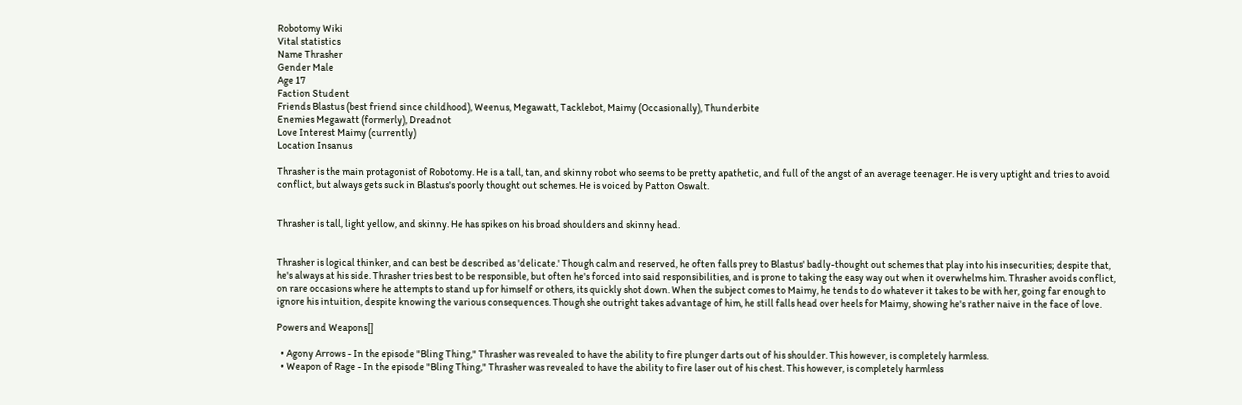Robotomy Wiki
Vital statistics
Name Thrasher
Gender Male
Age 17
Faction Student
Friends Blastus (best friend since childhood), Weenus, Megawatt, Tacklebot, Maimy (Occasionally), Thunderbite
Enemies Megawatt (formerly), Dreadnot
Love Interest Maimy (currently)
Location Insanus

Thrasher is the main protagonist of Robotomy. He is a tall, tan, and skinny robot who seems to be pretty apathetic, and full of the angst of an average teenager. He is very uptight and tries to avoid conflict, but always gets suck in Blastus's poorly thought out schemes. He is voiced by Patton Oswalt.


Thrasher is tall, light yellow, and skinny. He has spikes on his broad shoulders and skinny head.


Thrasher is logical thinker, and can best be described as 'delicate.' Though calm and reserved, he often falls prey to Blastus' badly-thought out schemes that play into his insecurities; despite that, he's always at his side. Thrasher tries best to be responsible, but often he's forced into said responsibilities, and is prone to taking the easy way out when it overwhelms him. Thrasher avoids conflict, on rare occasions where he attempts to stand up for himself or others, its quickly shot down. When the subject comes to Maimy, he tends to do whatever it takes to be with her, going far enough to ignore his intuition, despite knowing the various consequences. Though she outright takes advantage of him, he still falls head over heels for Maimy, showing he's rather naive in the face of love.

Powers and Weapons[]

  • Agony Arrows - In the episode "Bling Thing," Thrasher was revealed to have the ability to fire plunger darts out of his shoulder. This however, is completely harmless.
  • Weapon of Rage - In the episode "Bling Thing," Thrasher was revealed to have the ability to fire laser out of his chest. This however, is completely harmless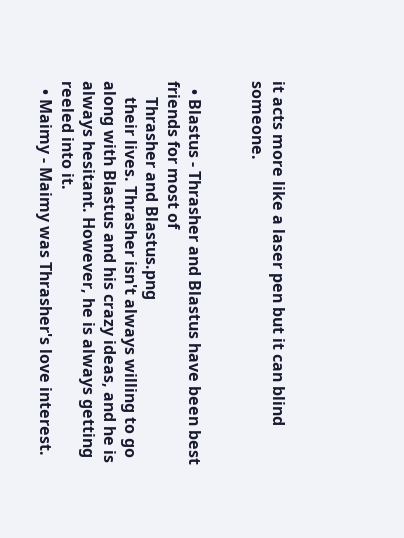it acts more like a laser pen but it can blind someone.


  • Blastus - Thrasher and Blastus have been best friends for most of
    Thrasher and Blastus.png
    their lives. Thrasher isn't always willing to go along with Blastus and his crazy ideas, and he is always hesitant. However, he is always getting reeled into it.
  • Maimy - Maimy was Thrasher's love interest.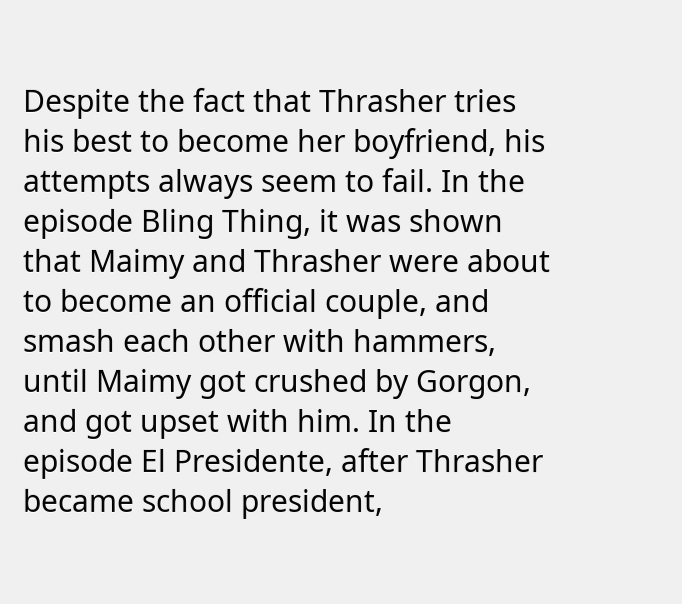Despite the fact that Thrasher tries his best to become her boyfriend, his attempts always seem to fail. In the episode Bling Thing, it was shown that Maimy and Thrasher were about to become an official couple, and smash each other with hammers, until Maimy got crushed by Gorgon, and got upset with him. In the episode El Presidente, after Thrasher became school president,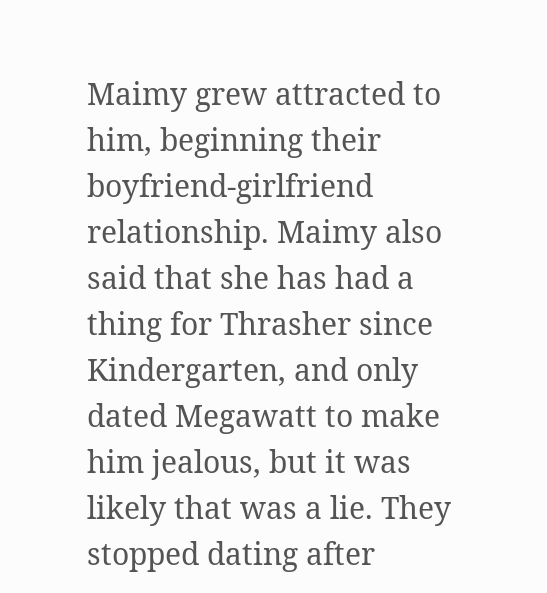Maimy grew attracted to him, beginning their boyfriend-girlfriend relationship. Maimy also said that she has had a thing for Thrasher since Kindergarten, and only dated Megawatt to make him jealous, but it was likely that was a lie. They stopped dating after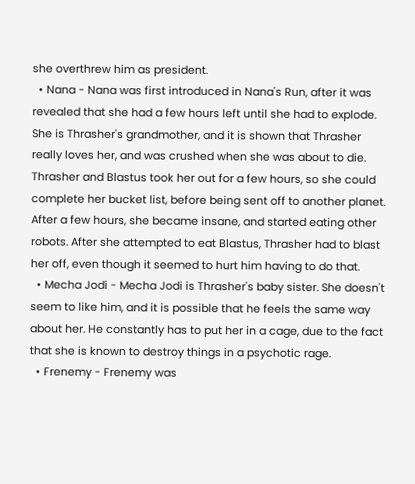she overthrew him as president.
  • Nana - Nana was first introduced in Nana's Run, after it was revealed that she had a few hours left until she had to explode. She is Thrasher's grandmother, and it is shown that Thrasher really loves her, and was crushed when she was about to die. Thrasher and Blastus took her out for a few hours, so she could complete her bucket list, before being sent off to another planet. After a few hours, she became insane, and started eating other robots. After she attempted to eat Blastus, Thrasher had to blast her off, even though it seemed to hurt him having to do that.
  • Mecha Jodi - Mecha Jodi is Thrasher's baby sister. She doesn't seem to like him, and it is possible that he feels the same way about her. He constantly has to put her in a cage, due to the fact that she is known to destroy things in a psychotic rage.
  • Frenemy - Frenemy was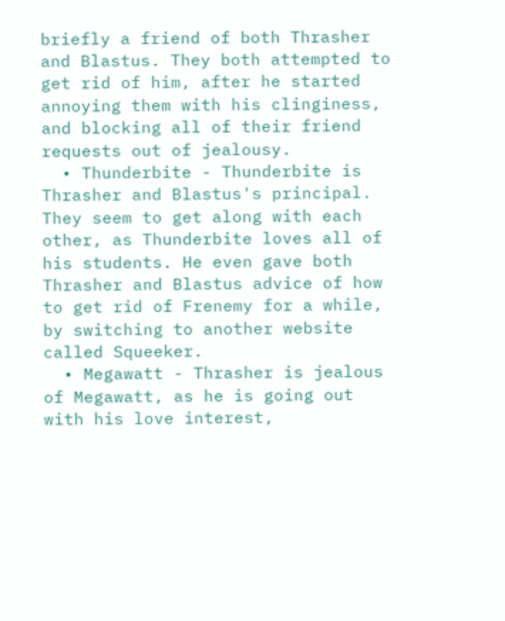briefly a friend of both Thrasher and Blastus. They both attempted to get rid of him, after he started annoying them with his clinginess, and blocking all of their friend requests out of jealousy.
  • Thunderbite - Thunderbite is Thrasher and Blastus's principal. They seem to get along with each other, as Thunderbite loves all of his students. He even gave both Thrasher and Blastus advice of how to get rid of Frenemy for a while, by switching to another website called Squeeker.
  • Megawatt - Thrasher is jealous of Megawatt, as he is going out with his love interest,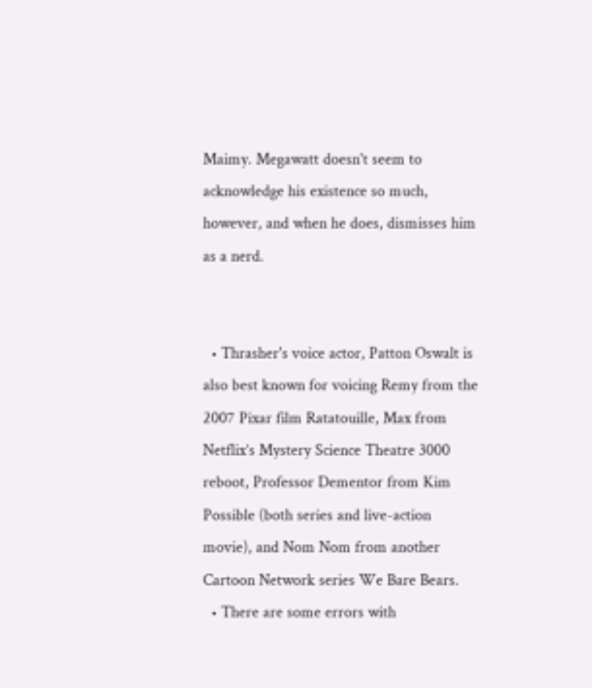Maimy. Megawatt doesn't seem to acknowledge his existence so much, however, and when he does, dismisses him as a nerd.


  • Thrasher's voice actor, Patton Oswalt is also best known for voicing Remy from the 2007 Pixar film Ratatouille, Max from Netflix’s Mystery Science Theatre 3000 reboot, Professor Dementor from Kim Possible (both series and live-action movie), and Nom Nom from another Cartoon Network series We Bare Bears.
  • There are some errors with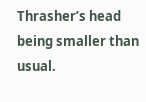Thrasher’s head being smaller than usual.